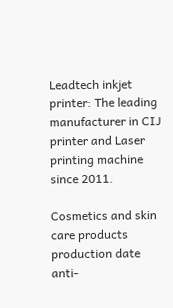Leadtech inkjet printer: The leading manufacturer in CIJ printer and Laser printing machine since 2011.

Cosmetics and skin care products production date anti-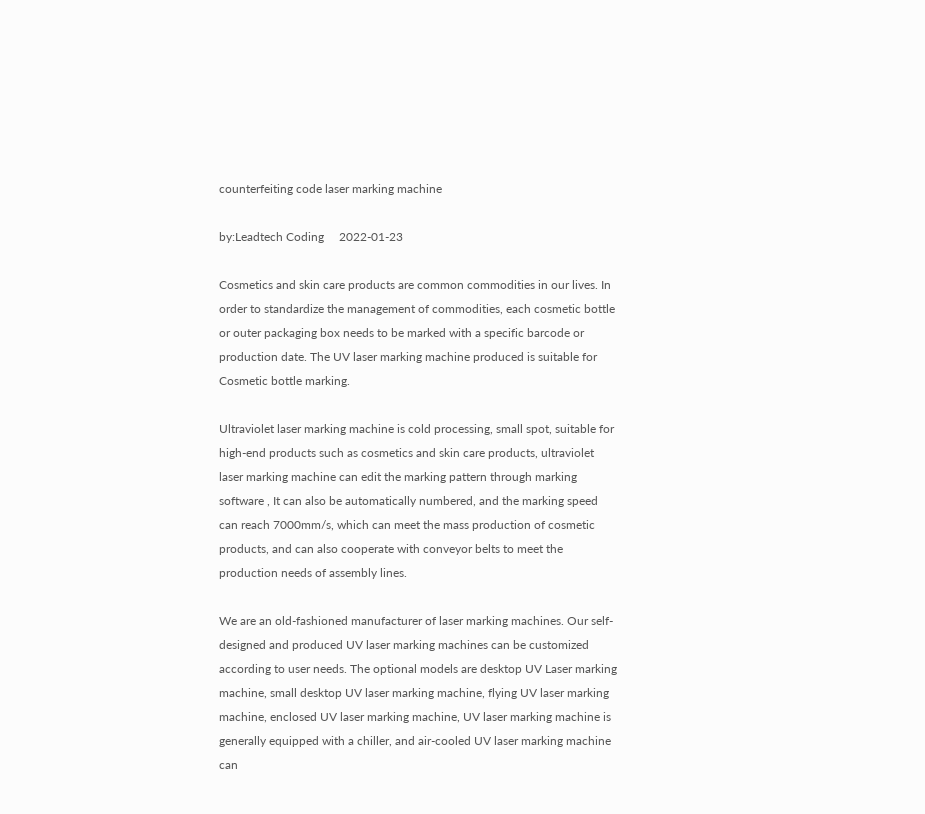counterfeiting code laser marking machine

by:Leadtech Coding     2022-01-23

Cosmetics and skin care products are common commodities in our lives. In order to standardize the management of commodities, each cosmetic bottle or outer packaging box needs to be marked with a specific barcode or production date. The UV laser marking machine produced is suitable for Cosmetic bottle marking.

Ultraviolet laser marking machine is cold processing, small spot, suitable for high-end products such as cosmetics and skin care products, ultraviolet laser marking machine can edit the marking pattern through marking software , It can also be automatically numbered, and the marking speed can reach 7000mm/s, which can meet the mass production of cosmetic products, and can also cooperate with conveyor belts to meet the production needs of assembly lines.

We are an old-fashioned manufacturer of laser marking machines. Our self-designed and produced UV laser marking machines can be customized according to user needs. The optional models are desktop UV Laser marking machine, small desktop UV laser marking machine, flying UV laser marking machine, enclosed UV laser marking machine, UV laser marking machine is generally equipped with a chiller, and air-cooled UV laser marking machine can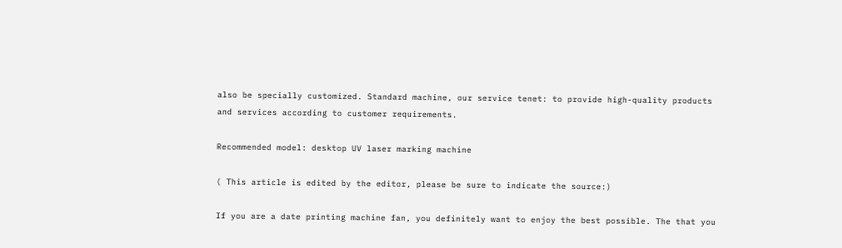also be specially customized. Standard machine, our service tenet: to provide high-quality products and services according to customer requirements.

Recommended model: desktop UV laser marking machine

( This article is edited by the editor, please be sure to indicate the source:)

If you are a date printing machine fan, you definitely want to enjoy the best possible. The that you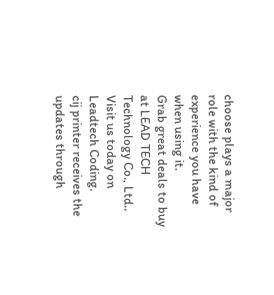choose plays a major role with the kind of experience you have when using it.
Grab great deals to buy at LEAD TECH Technology Co., Ltd.. Visit us today on Leadtech Coding.
cij printer receives the updates through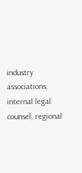industry associations, internal legal counsel, regional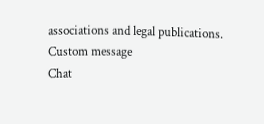associations and legal publications.
Custom message
Chat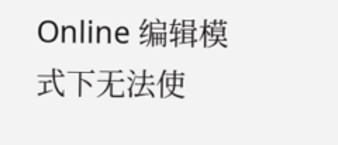Online 编辑模式下无法使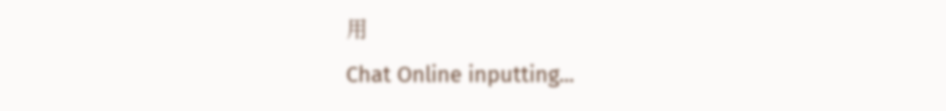用
Chat Online inputting...